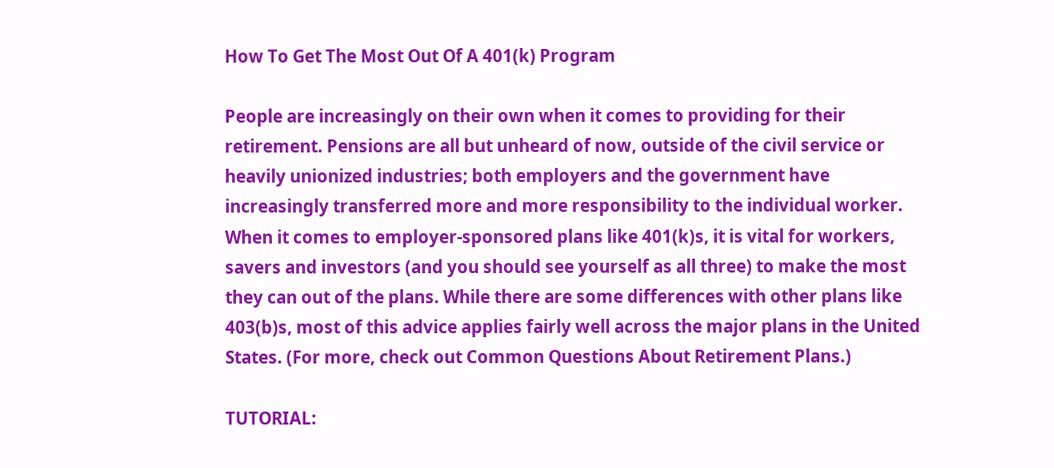How To Get The Most Out Of A 401(k) Program

People are increasingly on their own when it comes to providing for their retirement. Pensions are all but unheard of now, outside of the civil service or heavily unionized industries; both employers and the government have increasingly transferred more and more responsibility to the individual worker. When it comes to employer-sponsored plans like 401(k)s, it is vital for workers, savers and investors (and you should see yourself as all three) to make the most they can out of the plans. While there are some differences with other plans like 403(b)s, most of this advice applies fairly well across the major plans in the United States. (For more, check out Common Questions About Retirement Plans.)

TUTORIAL: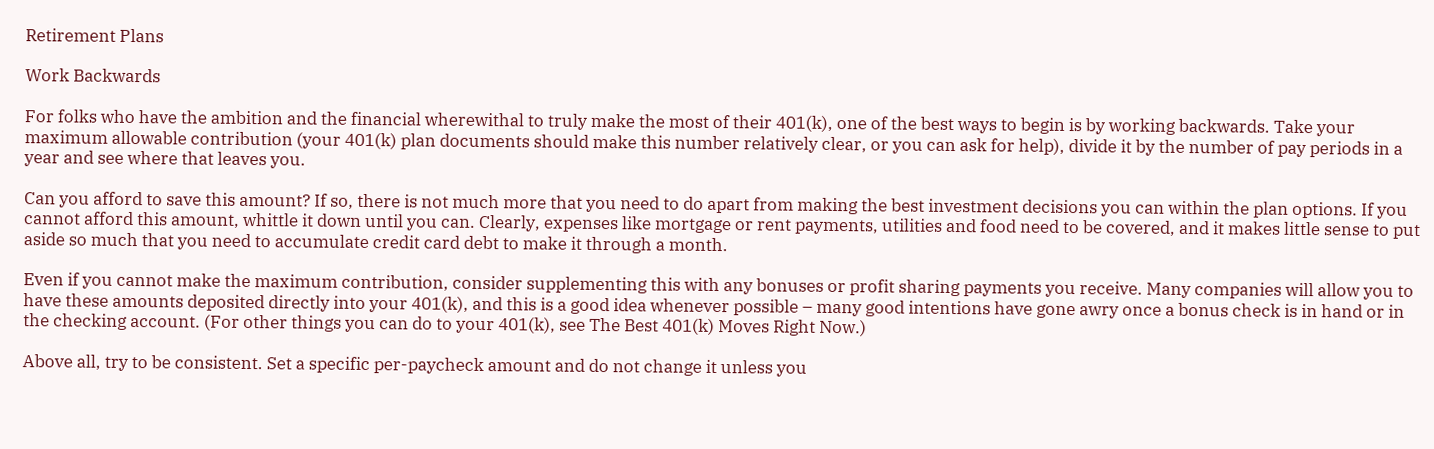Retirement Plans

Work Backwards

For folks who have the ambition and the financial wherewithal to truly make the most of their 401(k), one of the best ways to begin is by working backwards. Take your maximum allowable contribution (your 401(k) plan documents should make this number relatively clear, or you can ask for help), divide it by the number of pay periods in a year and see where that leaves you.

Can you afford to save this amount? If so, there is not much more that you need to do apart from making the best investment decisions you can within the plan options. If you cannot afford this amount, whittle it down until you can. Clearly, expenses like mortgage or rent payments, utilities and food need to be covered, and it makes little sense to put aside so much that you need to accumulate credit card debt to make it through a month.

Even if you cannot make the maximum contribution, consider supplementing this with any bonuses or profit sharing payments you receive. Many companies will allow you to have these amounts deposited directly into your 401(k), and this is a good idea whenever possible – many good intentions have gone awry once a bonus check is in hand or in the checking account. (For other things you can do to your 401(k), see The Best 401(k) Moves Right Now.)

Above all, try to be consistent. Set a specific per-paycheck amount and do not change it unless you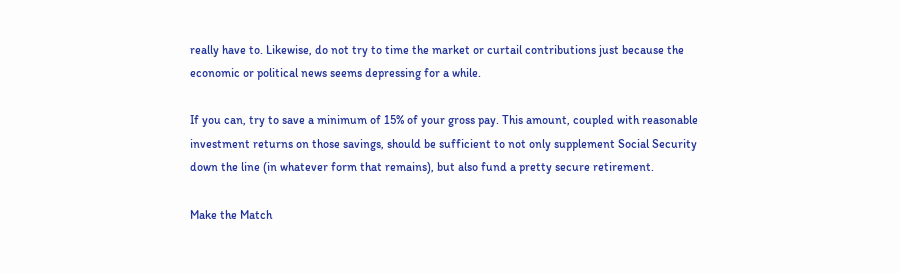really have to. Likewise, do not try to time the market or curtail contributions just because the economic or political news seems depressing for a while.

If you can, try to save a minimum of 15% of your gross pay. This amount, coupled with reasonable investment returns on those savings, should be sufficient to not only supplement Social Security down the line (in whatever form that remains), but also fund a pretty secure retirement.

Make the Match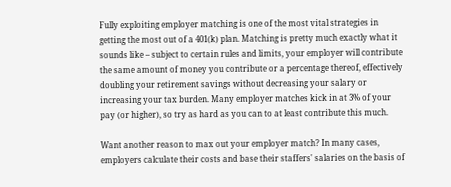Fully exploiting employer matching is one of the most vital strategies in getting the most out of a 401(k) plan. Matching is pretty much exactly what it sounds like – subject to certain rules and limits, your employer will contribute the same amount of money you contribute or a percentage thereof, effectively doubling your retirement savings without decreasing your salary or increasing your tax burden. Many employer matches kick in at 3% of your pay (or higher), so try as hard as you can to at least contribute this much.

Want another reason to max out your employer match? In many cases, employers calculate their costs and base their staffers' salaries on the basis of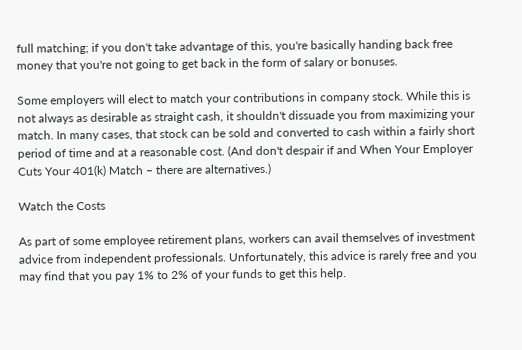full matching; if you don't take advantage of this, you're basically handing back free money that you're not going to get back in the form of salary or bonuses.

Some employers will elect to match your contributions in company stock. While this is not always as desirable as straight cash, it shouldn't dissuade you from maximizing your match. In many cases, that stock can be sold and converted to cash within a fairly short period of time and at a reasonable cost. (And don't despair if and When Your Employer Cuts Your 401(k) Match – there are alternatives.)

Watch the Costs

As part of some employee retirement plans, workers can avail themselves of investment advice from independent professionals. Unfortunately, this advice is rarely free and you may find that you pay 1% to 2% of your funds to get this help.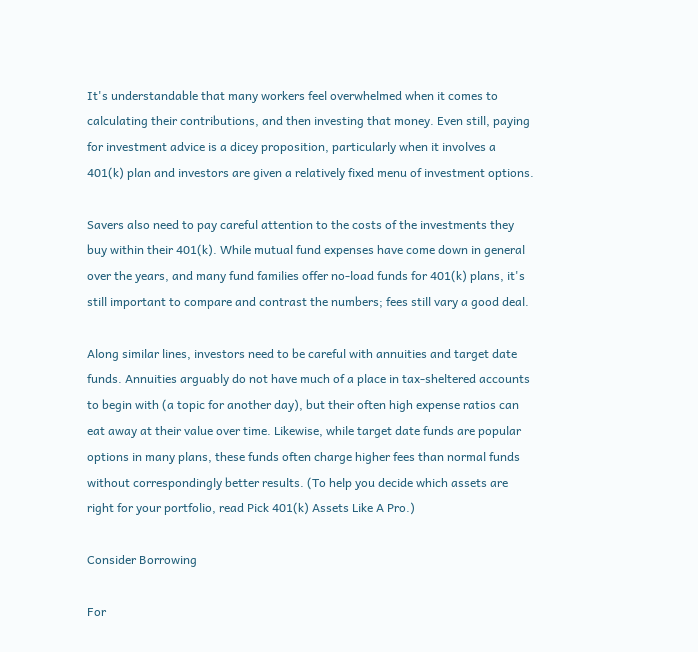It's understandable that many workers feel overwhelmed when it comes to calculating their contributions, and then investing that money. Even still, paying for investment advice is a dicey proposition, particularly when it involves a 401(k) plan and investors are given a relatively fixed menu of investment options.

Savers also need to pay careful attention to the costs of the investments they buy within their 401(k). While mutual fund expenses have come down in general over the years, and many fund families offer no-load funds for 401(k) plans, it's still important to compare and contrast the numbers; fees still vary a good deal.

Along similar lines, investors need to be careful with annuities and target date funds. Annuities arguably do not have much of a place in tax-sheltered accounts to begin with (a topic for another day), but their often high expense ratios can eat away at their value over time. Likewise, while target date funds are popular options in many plans, these funds often charge higher fees than normal funds without correspondingly better results. (To help you decide which assets are right for your portfolio, read Pick 401(k) Assets Like A Pro.)

Consider Borrowing

For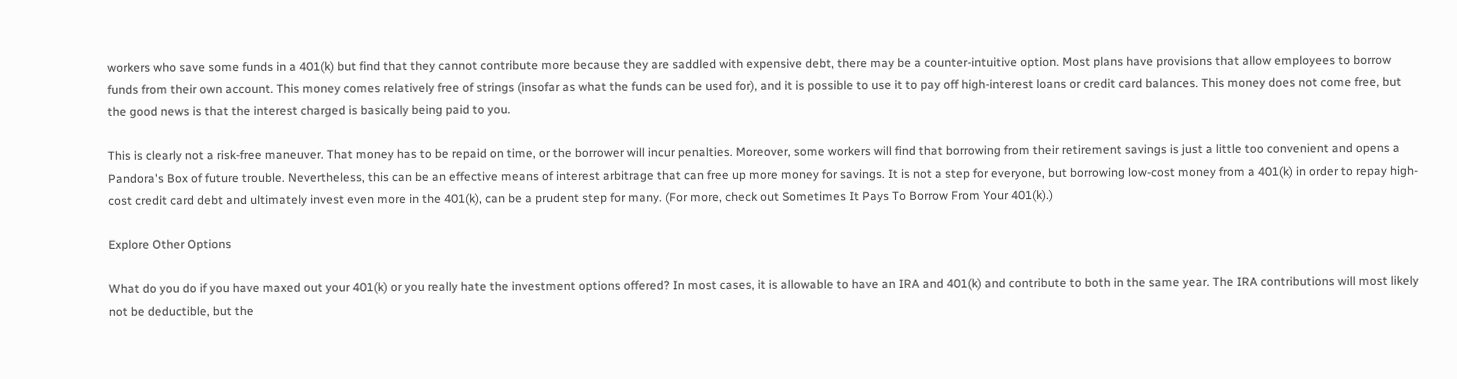workers who save some funds in a 401(k) but find that they cannot contribute more because they are saddled with expensive debt, there may be a counter-intuitive option. Most plans have provisions that allow employees to borrow funds from their own account. This money comes relatively free of strings (insofar as what the funds can be used for), and it is possible to use it to pay off high-interest loans or credit card balances. This money does not come free, but the good news is that the interest charged is basically being paid to you.

This is clearly not a risk-free maneuver. That money has to be repaid on time, or the borrower will incur penalties. Moreover, some workers will find that borrowing from their retirement savings is just a little too convenient and opens a Pandora's Box of future trouble. Nevertheless, this can be an effective means of interest arbitrage that can free up more money for savings. It is not a step for everyone, but borrowing low-cost money from a 401(k) in order to repay high-cost credit card debt and ultimately invest even more in the 401(k), can be a prudent step for many. (For more, check out Sometimes It Pays To Borrow From Your 401(k).)

Explore Other Options

What do you do if you have maxed out your 401(k) or you really hate the investment options offered? In most cases, it is allowable to have an IRA and 401(k) and contribute to both in the same year. The IRA contributions will most likely not be deductible, but the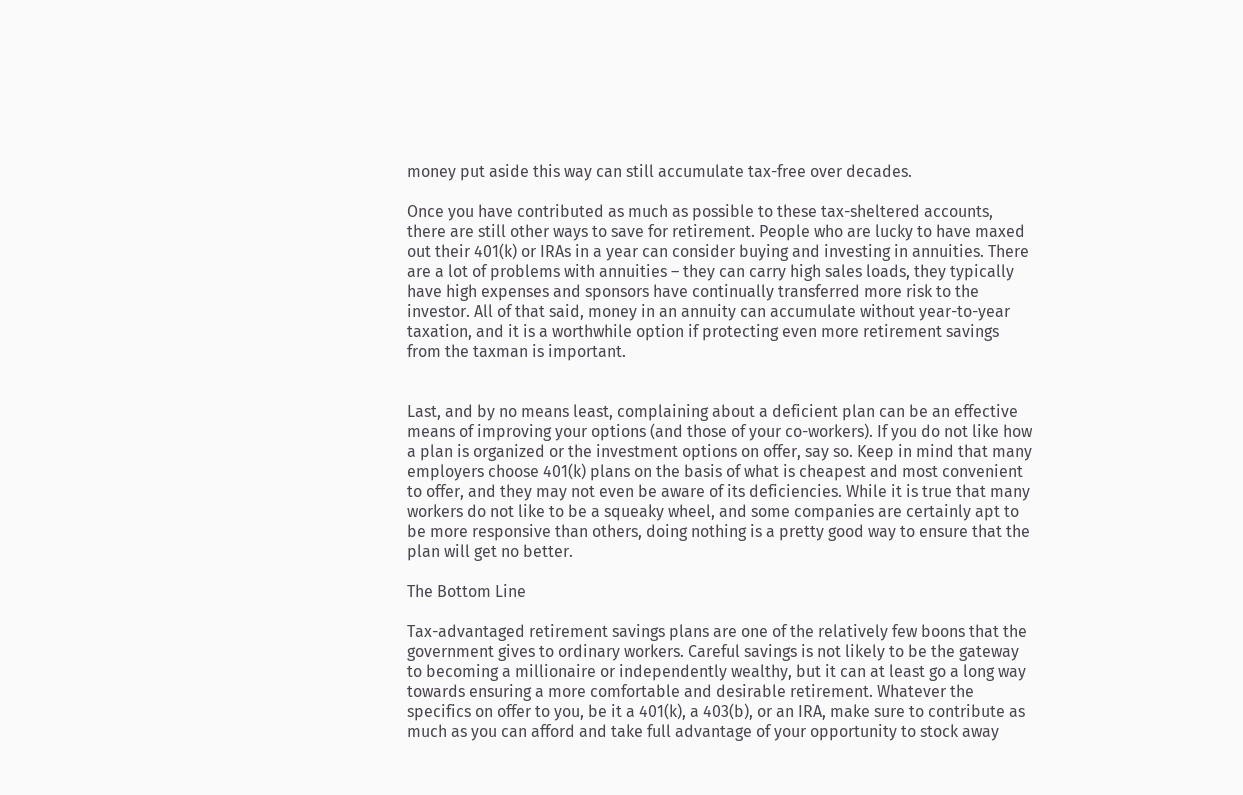money put aside this way can still accumulate tax-free over decades.

Once you have contributed as much as possible to these tax-sheltered accounts, there are still other ways to save for retirement. People who are lucky to have maxed out their 401(k) or IRAs in a year can consider buying and investing in annuities. There are a lot of problems with annuities – they can carry high sales loads, they typically have high expenses and sponsors have continually transferred more risk to the investor. All of that said, money in an annuity can accumulate without year-to-year taxation, and it is a worthwhile option if protecting even more retirement savings from the taxman is important.


Last, and by no means least, complaining about a deficient plan can be an effective means of improving your options (and those of your co-workers). If you do not like how a plan is organized or the investment options on offer, say so. Keep in mind that many employers choose 401(k) plans on the basis of what is cheapest and most convenient to offer, and they may not even be aware of its deficiencies. While it is true that many workers do not like to be a squeaky wheel, and some companies are certainly apt to be more responsive than others, doing nothing is a pretty good way to ensure that the plan will get no better.

The Bottom Line

Tax-advantaged retirement savings plans are one of the relatively few boons that the government gives to ordinary workers. Careful savings is not likely to be the gateway to becoming a millionaire or independently wealthy, but it can at least go a long way towards ensuring a more comfortable and desirable retirement. Whatever the specifics on offer to you, be it a 401(k), a 403(b), or an IRA, make sure to contribute as much as you can afford and take full advantage of your opportunity to stock away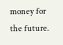money for the future.